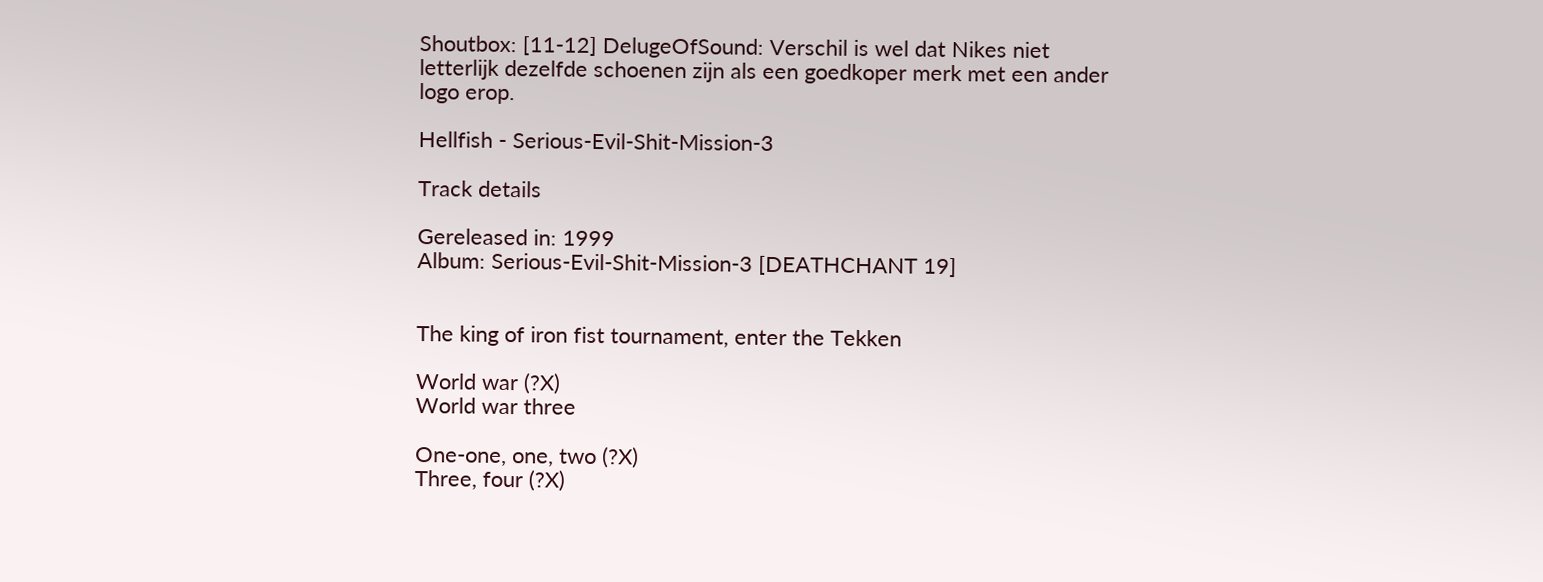Shoutbox: [11-12] DelugeOfSound: Verschil is wel dat Nikes niet letterlijk dezelfde schoenen zijn als een goedkoper merk met een ander logo erop.

Hellfish - Serious-Evil-Shit-Mission-3

Track details

Gereleased in: 1999
Album: Serious-Evil-Shit-Mission-3 [DEATHCHANT 19]


The king of iron fist tournament, enter the Tekken

World war (?X)
World war three

One-one, one, two (?X)
Three, four (?X)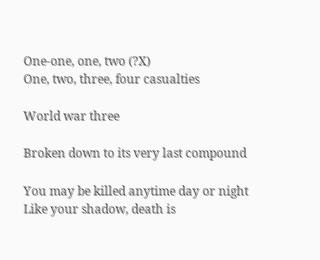One-one, one, two (?X)
One, two, three, four casualties

World war three

Broken down to its very last compound

You may be killed anytime day or night
Like your shadow, death is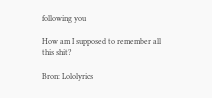following you

How am I supposed to remember all this shit?

Bron: Lololyrics